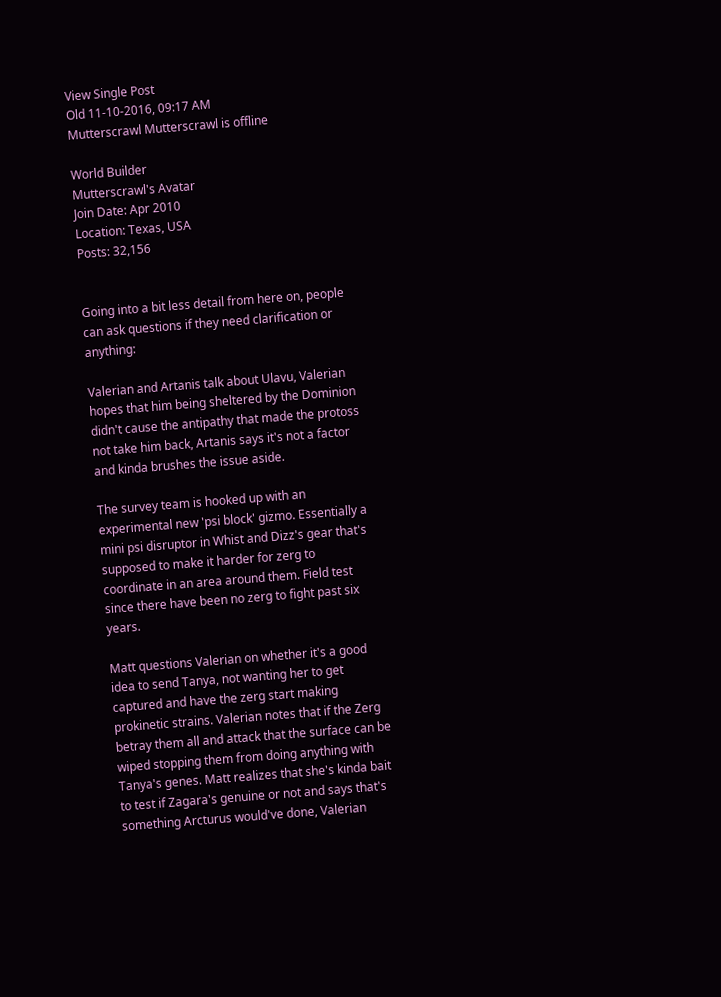View Single Post
Old 11-10-2016, 09:17 AM
Mutterscrawl Mutterscrawl is offline

World Builder
Mutterscrawl's Avatar
Join Date: Apr 2010
Location: Texas, USA
Posts: 32,156


Going into a bit less detail from here on, people can ask questions if they need clarification or anything:

Valerian and Artanis talk about Ulavu, Valerian hopes that him being sheltered by the Dominion didn't cause the antipathy that made the protoss not take him back, Artanis says it's not a factor and kinda brushes the issue aside.

The survey team is hooked up with an experimental new 'psi block' gizmo. Essentially a mini psi disruptor in Whist and Dizz's gear that's supposed to make it harder for zerg to coordinate in an area around them. Field test since there have been no zerg to fight past six years.

Matt questions Valerian on whether it's a good idea to send Tanya, not wanting her to get captured and have the zerg start making prokinetic strains. Valerian notes that if the Zerg betray them all and attack that the surface can be wiped stopping them from doing anything with Tanya's genes. Matt realizes that she's kinda bait to test if Zagara's genuine or not and says that's something Arcturus would've done, Valerian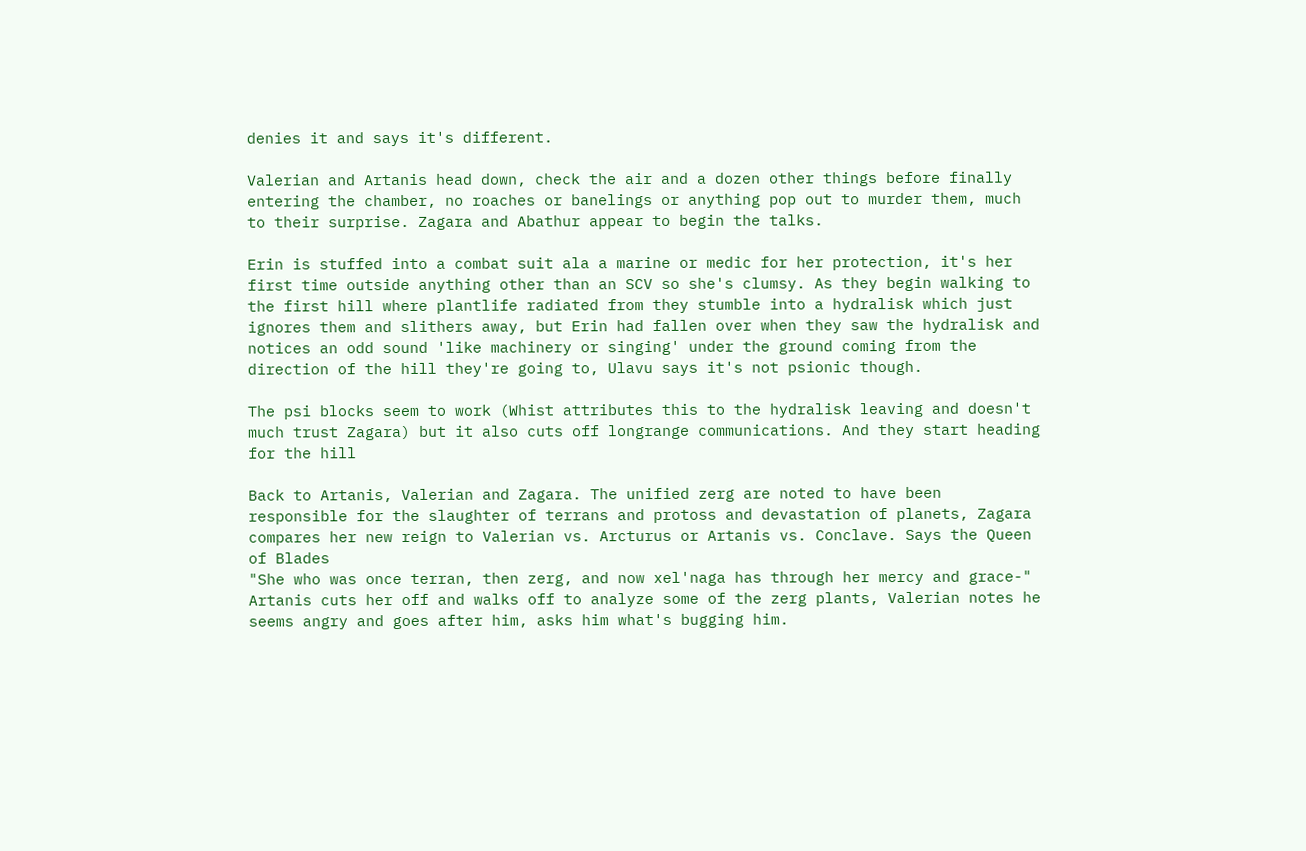denies it and says it's different.

Valerian and Artanis head down, check the air and a dozen other things before finally entering the chamber, no roaches or banelings or anything pop out to murder them, much to their surprise. Zagara and Abathur appear to begin the talks.

Erin is stuffed into a combat suit ala a marine or medic for her protection, it's her first time outside anything other than an SCV so she's clumsy. As they begin walking to the first hill where plantlife radiated from they stumble into a hydralisk which just ignores them and slithers away, but Erin had fallen over when they saw the hydralisk and notices an odd sound 'like machinery or singing' under the ground coming from the direction of the hill they're going to, Ulavu says it's not psionic though.

The psi blocks seem to work (Whist attributes this to the hydralisk leaving and doesn't much trust Zagara) but it also cuts off longrange communications. And they start heading for the hill

Back to Artanis, Valerian and Zagara. The unified zerg are noted to have been responsible for the slaughter of terrans and protoss and devastation of planets, Zagara compares her new reign to Valerian vs. Arcturus or Artanis vs. Conclave. Says the Queen of Blades
"She who was once terran, then zerg, and now xel'naga has through her mercy and grace-"
Artanis cuts her off and walks off to analyze some of the zerg plants, Valerian notes he seems angry and goes after him, asks him what's bugging him.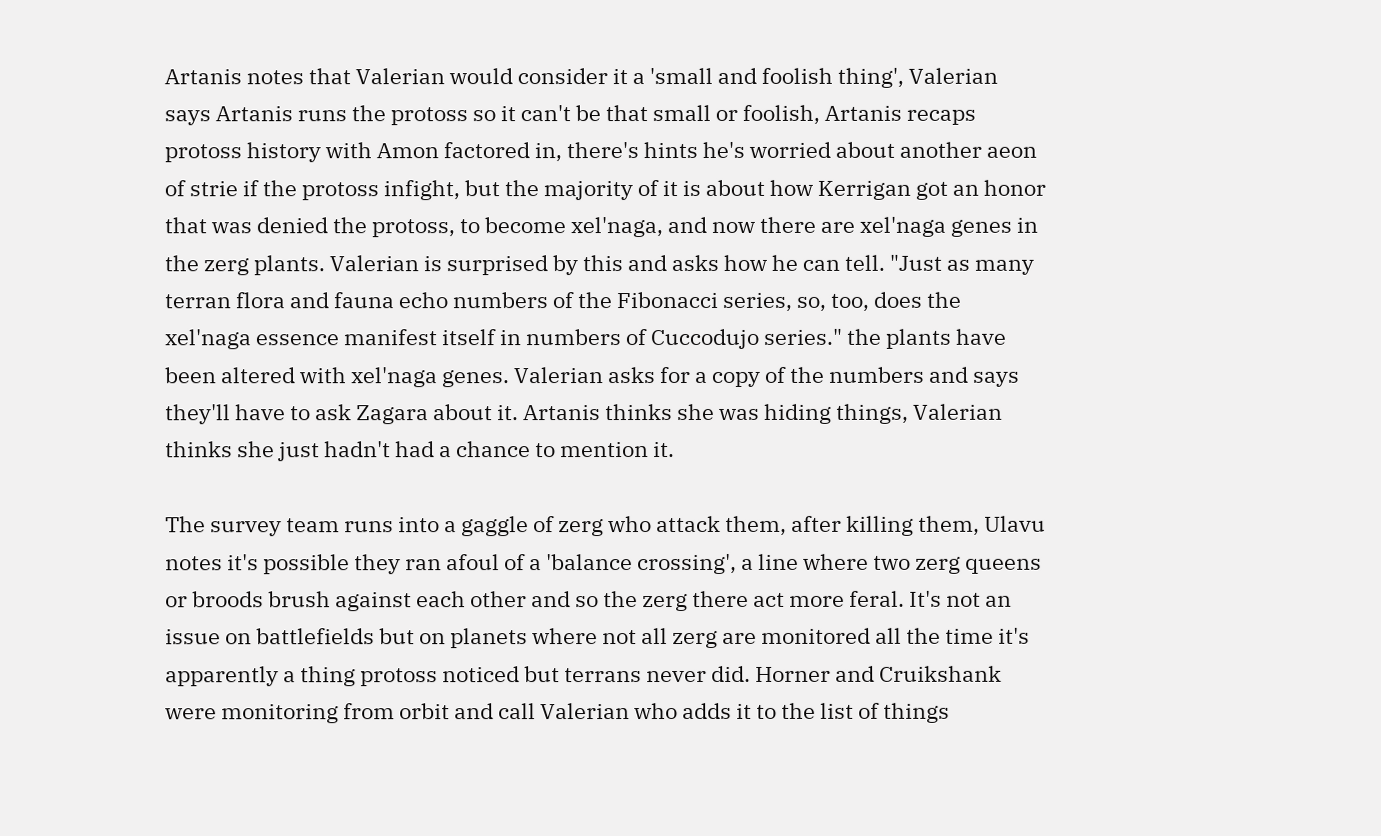Artanis notes that Valerian would consider it a 'small and foolish thing', Valerian says Artanis runs the protoss so it can't be that small or foolish, Artanis recaps protoss history with Amon factored in, there's hints he's worried about another aeon of strie if the protoss infight, but the majority of it is about how Kerrigan got an honor that was denied the protoss, to become xel'naga, and now there are xel'naga genes in the zerg plants. Valerian is surprised by this and asks how he can tell. "Just as many terran flora and fauna echo numbers of the Fibonacci series, so, too, does the xel'naga essence manifest itself in numbers of Cuccodujo series." the plants have been altered with xel'naga genes. Valerian asks for a copy of the numbers and says they'll have to ask Zagara about it. Artanis thinks she was hiding things, Valerian thinks she just hadn't had a chance to mention it.

The survey team runs into a gaggle of zerg who attack them, after killing them, Ulavu notes it's possible they ran afoul of a 'balance crossing', a line where two zerg queens or broods brush against each other and so the zerg there act more feral. It's not an issue on battlefields but on planets where not all zerg are monitored all the time it's apparently a thing protoss noticed but terrans never did. Horner and Cruikshank were monitoring from orbit and call Valerian who adds it to the list of things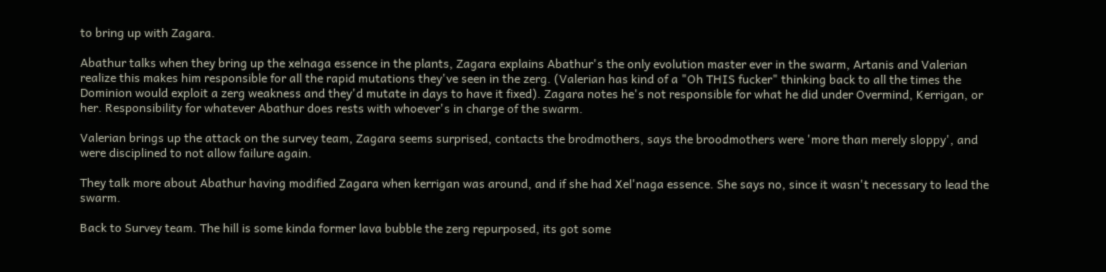to bring up with Zagara.

Abathur talks when they bring up the xelnaga essence in the plants, Zagara explains Abathur's the only evolution master ever in the swarm, Artanis and Valerian realize this makes him responsible for all the rapid mutations they've seen in the zerg. (Valerian has kind of a "Oh THIS fucker" thinking back to all the times the Dominion would exploit a zerg weakness and they'd mutate in days to have it fixed). Zagara notes he's not responsible for what he did under Overmind, Kerrigan, or her. Responsibility for whatever Abathur does rests with whoever's in charge of the swarm.

Valerian brings up the attack on the survey team, Zagara seems surprised, contacts the brodmothers, says the broodmothers were 'more than merely sloppy', and were disciplined to not allow failure again.

They talk more about Abathur having modified Zagara when kerrigan was around, and if she had Xel'naga essence. She says no, since it wasn't necessary to lead the swarm.

Back to Survey team. The hill is some kinda former lava bubble the zerg repurposed, its got some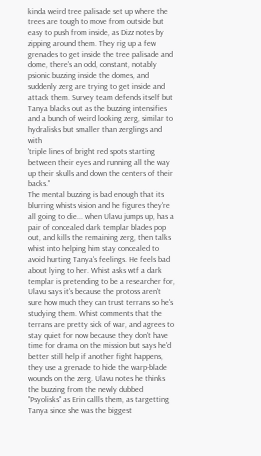kinda weird tree palisade set up where the trees are tough to move from outside but easy to push from inside, as Dizz notes by zipping around them. They rig up a few grenades to get inside the tree palisade and dome, there's an odd, constant, notably psionic buzzing inside the domes, and suddenly zerg are trying to get inside and attack them. Survey team defends itself but Tanya blacks out as the buzzing intensifies and a bunch of weird looking zerg, similar to hydralisks but smaller than zerglings and with
'triple lines of bright red spots starting between their eyes and running all the way up their skulls and down the centers of their backs."
The mental buzzing is bad enough that its blurring whists vision and he figures they're all going to die... when Ulavu jumps up, has a pair of concealed dark templar blades pop out, and kills the remaining zerg, then talks whist into helping him stay concealed to avoid hurting Tanya's feelings. He feels bad about lying to her. Whist asks wtf a dark templar is pretending to be a researcher for, Ulavu says it's because the protoss aren't sure how much they can trust terrans so he's studying them. Whist comments that the terrans are pretty sick of war, and agrees to stay quiet for now because they don't have time for drama on the mission but says he'd better still help if another fight happens, they use a grenade to hide the warp-blade wounds on the zerg. Ulavu notes he thinks the buzzing from the newly dubbed "Psyolisks" as Erin callls them, as targetting Tanya since she was the biggest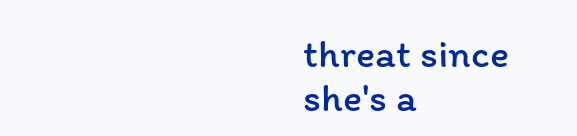threat since she's a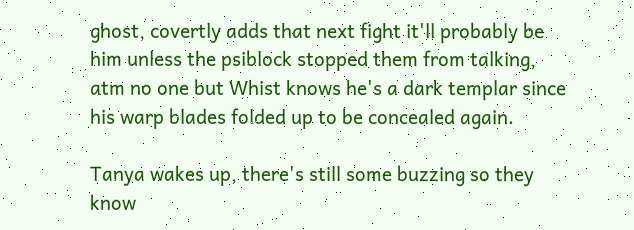ghost, covertly adds that next fight it'll probably be him unless the psiblock stopped them from talking, atm no one but Whist knows he's a dark templar since his warp blades folded up to be concealed again.

Tanya wakes up, there's still some buzzing so they know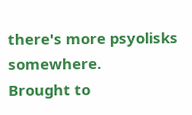there's more psyolisks somewhere.
Brought to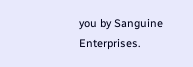you by Sanguine Enterprises.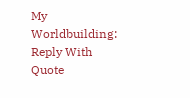My Worldbuilding:
Reply With Quote